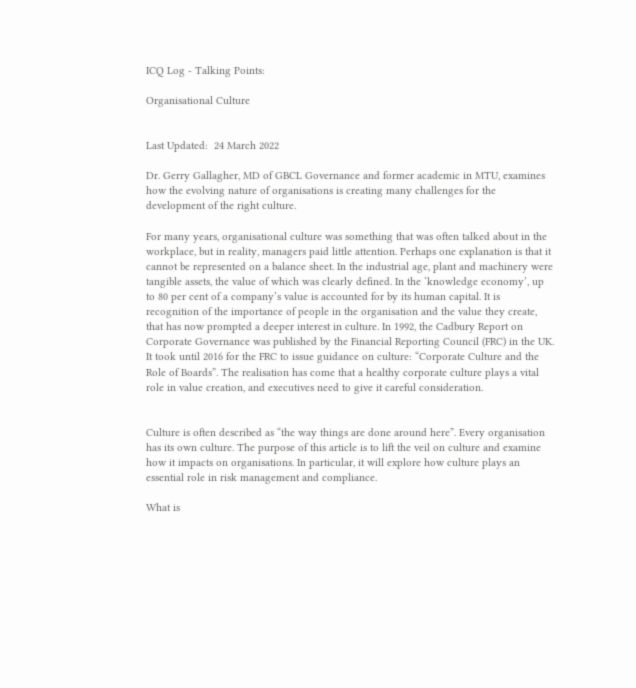ICQ Log - Talking Points:

Organisational Culture


Last Updated:  24 March 2022

Dr. Gerry Gallagher, MD of GBCL Governance and former academic in MTU, examines how the evolving nature of organisations is creating many challenges for the development of the right culture.

For many years, organisational culture was something that was often talked about in the workplace, but in reality, managers paid little attention. Perhaps one explanation is that it cannot be represented on a balance sheet. In the industrial age, plant and machinery were tangible assets, the value of which was clearly defined. In the ‘knowledge economy’, up to 80 per cent of a company’s value is accounted for by its human capital. It is recognition of the importance of people in the organisation and the value they create, that has now prompted a deeper interest in culture. In 1992, the Cadbury Report on Corporate Governance was published by the Financial Reporting Council (FRC) in the UK. It took until 2016 for the FRC to issue guidance on culture: “Corporate Culture and the Role of Boards”. The realisation has come that a healthy corporate culture plays a vital role in value creation, and executives need to give it careful consideration.


Culture is often described as “the way things are done around here”. Every organisation has its own culture. The purpose of this article is to lift the veil on culture and examine how it impacts on organisations. In particular, it will explore how culture plays an essential role in risk management and compliance.

What is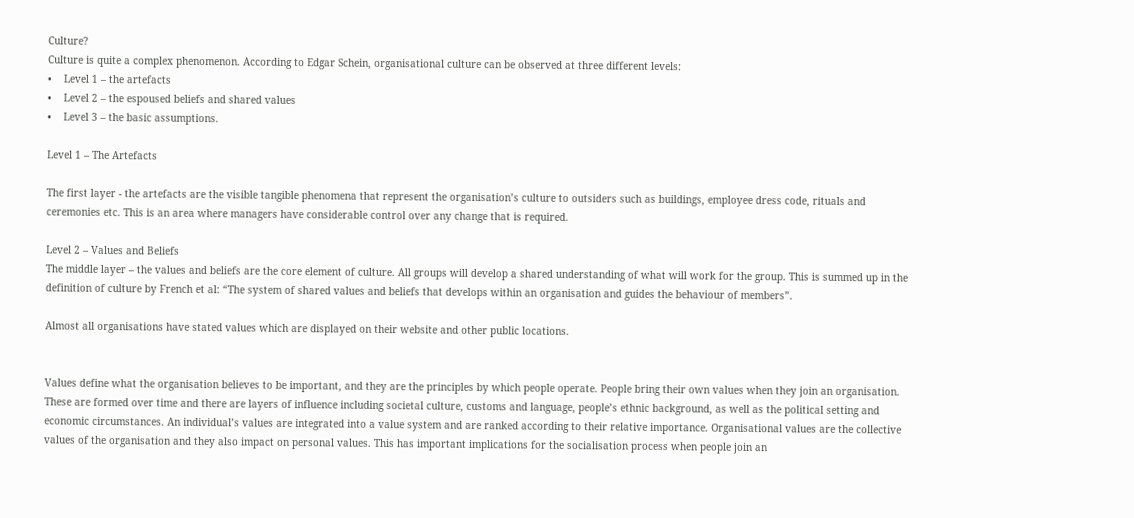Culture?
Culture is quite a complex phenomenon. According to Edgar Schein, organisational culture can be observed at three different levels:
•    Level 1 – the artefacts
•    Level 2 – the espoused beliefs and shared values
•    Level 3 – the basic assumptions.

Level 1 – The Artefacts

The first layer - the artefacts are the visible tangible phenomena that represent the organisation’s culture to outsiders such as buildings, employee dress code, rituals and ceremonies etc. This is an area where managers have considerable control over any change that is required.

Level 2 – Values and Beliefs
The middle layer – the values and beliefs are the core element of culture. All groups will develop a shared understanding of what will work for the group. This is summed up in the definition of culture by French et al: “The system of shared values and beliefs that develops within an organisation and guides the behaviour of members”.

Almost all organisations have stated values which are displayed on their website and other public locations.


Values define what the organisation believes to be important, and they are the principles by which people operate. People bring their own values when they join an organisation. These are formed over time and there are layers of influence including societal culture, customs and language, people’s ethnic background, as well as the political setting and economic circumstances. An individual’s values are integrated into a value system and are ranked according to their relative importance. Organisational values are the collective values of the organisation and they also impact on personal values. This has important implications for the socialisation process when people join an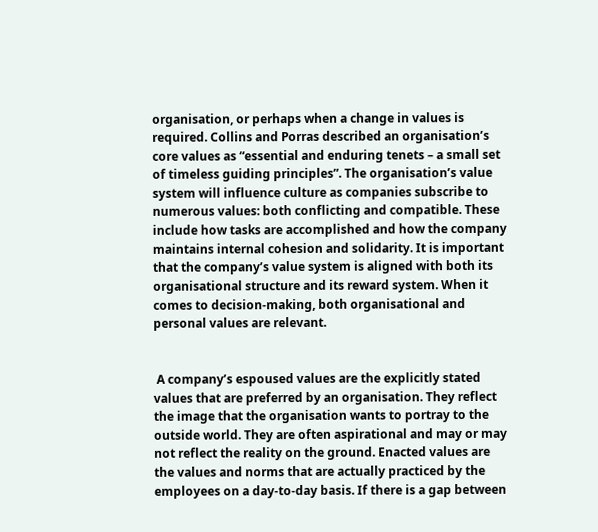organisation, or perhaps when a change in values is required. Collins and Porras described an organisation’s core values as “essential and enduring tenets – a small set of timeless guiding principles”. The organisation’s value system will influence culture as companies subscribe to numerous values: both conflicting and compatible. These include how tasks are accomplished and how the company maintains internal cohesion and solidarity. It is important that the company’s value system is aligned with both its organisational structure and its reward system. When it comes to decision-making, both organisational and personal values are relevant.


 A company’s espoused values are the explicitly stated values that are preferred by an organisation. They reflect the image that the organisation wants to portray to the outside world. They are often aspirational and may or may not reflect the reality on the ground. Enacted values are the values and norms that are actually practiced by the employees on a day-to-day basis. If there is a gap between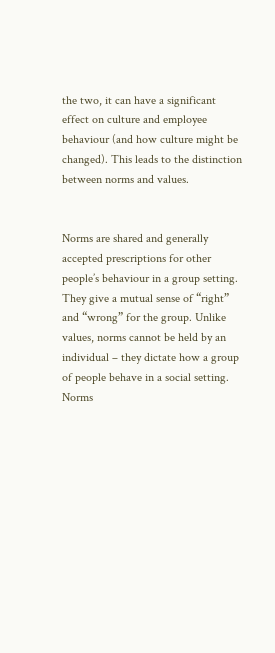the two, it can have a significant effect on culture and employee behaviour (and how culture might be changed). This leads to the distinction between norms and values.


Norms are shared and generally accepted prescriptions for other people’s behaviour in a group setting. They give a mutual sense of “right” and “wrong” for the group. Unlike values, norms cannot be held by an individual – they dictate how a group of people behave in a social setting. Norms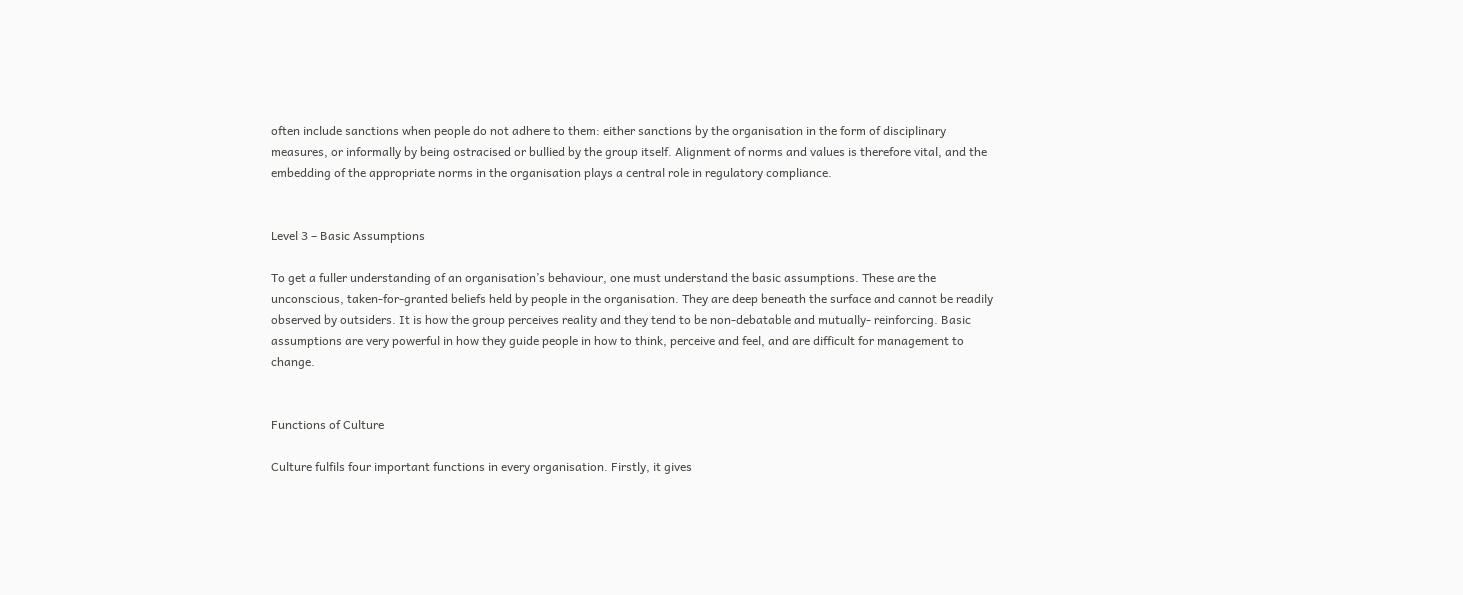often include sanctions when people do not adhere to them: either sanctions by the organisation in the form of disciplinary measures, or informally by being ostracised or bullied by the group itself. Alignment of norms and values is therefore vital, and the embedding of the appropriate norms in the organisation plays a central role in regulatory compliance.


Level 3 – Basic Assumptions

To get a fuller understanding of an organisation’s behaviour, one must understand the basic assumptions. These are the unconscious, taken-for-granted beliefs held by people in the organisation. They are deep beneath the surface and cannot be readily observed by outsiders. It is how the group perceives reality and they tend to be non-debatable and mutually- reinforcing. Basic assumptions are very powerful in how they guide people in how to think, perceive and feel, and are difficult for management to change.


Functions of Culture

Culture fulfils four important functions in every organisation. Firstly, it gives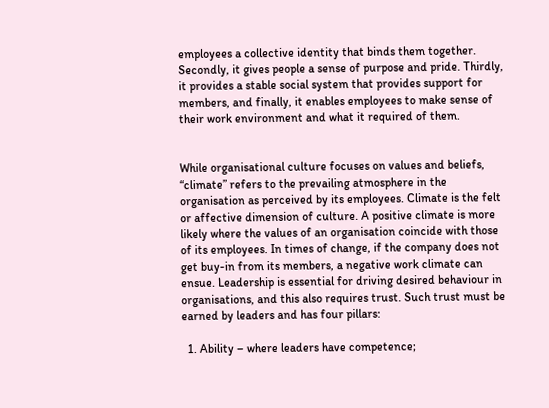employees a collective identity that binds them together. Secondly, it gives people a sense of purpose and pride. Thirdly, it provides a stable social system that provides support for members, and finally, it enables employees to make sense of their work environment and what it required of them.


While organisational culture focuses on values and beliefs, “climate” refers to the prevailing atmosphere in the organisation as perceived by its employees. Climate is the felt or affective dimension of culture. A positive climate is more likely where the values of an organisation coincide with those of its employees. In times of change, if the company does not get buy-in from its members, a negative work climate can ensue. Leadership is essential for driving desired behaviour in organisations, and this also requires trust. Such trust must be earned by leaders and has four pillars:

  1. Ability – where leaders have competence;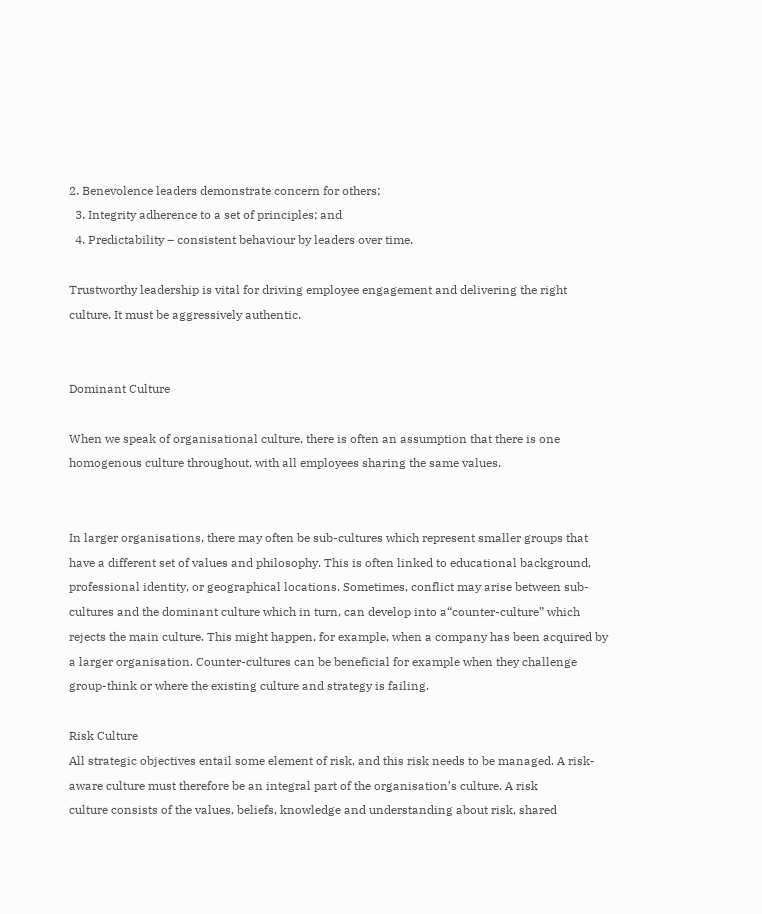2. Benevolence leaders demonstrate concern for others;
  3. Integrity adherence to a set of principles; and
  4. Predictability – consistent behaviour by leaders over time.

Trustworthy leadership is vital for driving employee engagement and delivering the right culture. It must be aggressively authentic.


Dominant Culture

When we speak of organisational culture, there is often an assumption that there is one homogenous culture throughout, with all employees sharing the same values.


In larger organisations, there may often be sub-cultures which represent smaller groups that have a different set of values and philosophy. This is often linked to educational background, professional identity, or geographical locations. Sometimes, conflict may arise between sub-cultures and the dominant culture which in turn, can develop into a“counter-culture” which rejects the main culture. This might happen, for example, when a company has been acquired by a larger organisation. Counter-cultures can be beneficial for example when they challenge group-think or where the existing culture and strategy is failing.

Risk Culture
All strategic objectives entail some element of risk, and this risk needs to be managed. A risk-aware culture must therefore be an integral part of the organisation’s culture. A risk
culture consists of the values, beliefs, knowledge and understanding about risk, shared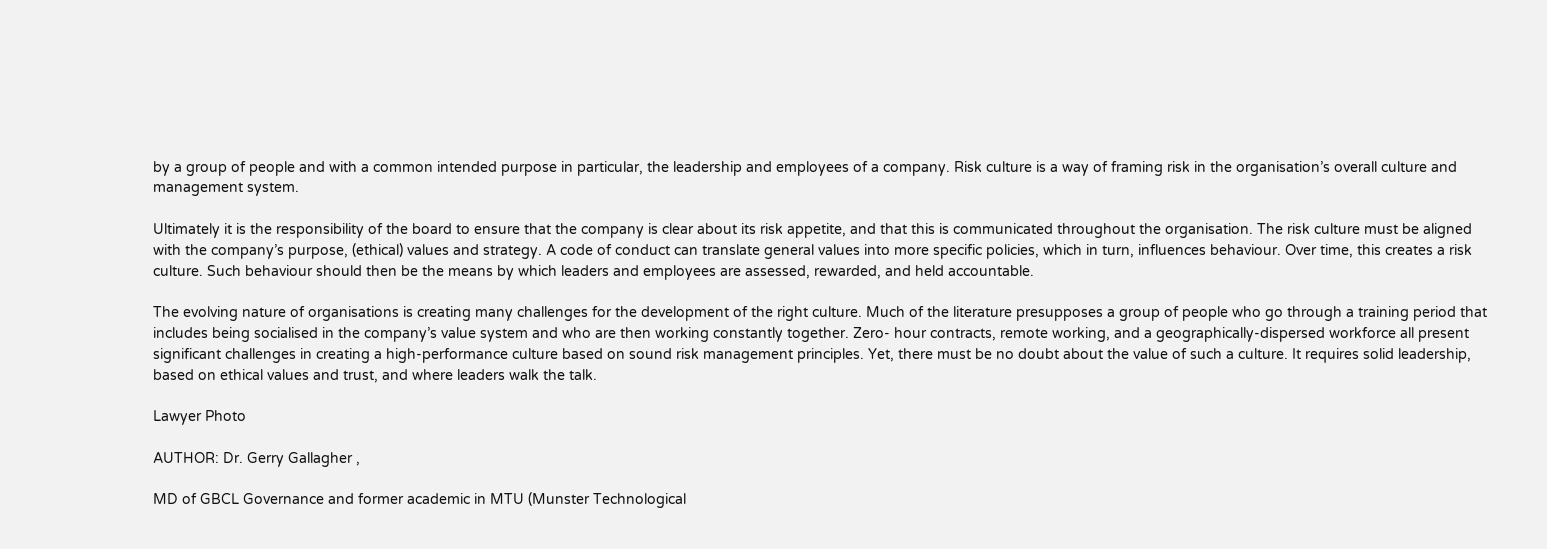by a group of people and with a common intended purpose in particular, the leadership and employees of a company. Risk culture is a way of framing risk in the organisation’s overall culture and management system.

Ultimately it is the responsibility of the board to ensure that the company is clear about its risk appetite, and that this is communicated throughout the organisation. The risk culture must be aligned with the company’s purpose, (ethical) values and strategy. A code of conduct can translate general values into more specific policies, which in turn, influences behaviour. Over time, this creates a risk culture. Such behaviour should then be the means by which leaders and employees are assessed, rewarded, and held accountable.

The evolving nature of organisations is creating many challenges for the development of the right culture. Much of the literature presupposes a group of people who go through a training period that includes being socialised in the company’s value system and who are then working constantly together. Zero- hour contracts, remote working, and a geographically-dispersed workforce all present significant challenges in creating a high-performance culture based on sound risk management principles. Yet, there must be no doubt about the value of such a culture. It requires solid leadership, based on ethical values and trust, and where leaders walk the talk.

Lawyer Photo

AUTHOR: Dr. Gerry Gallagher ,

MD of GBCL Governance and former academic in MTU (Munster Technological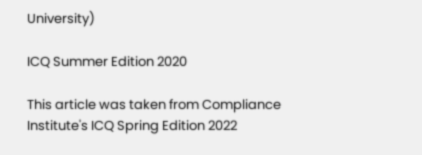University)

ICQ Summer Edition 2020

This article was taken from Compliance Institute's ICQ Spring Edition 2022